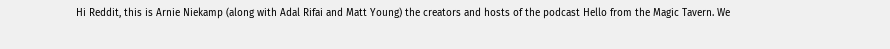Hi Reddit, this is Arnie Niekamp (along with Adal Rifai and Matt Young) the creators and hosts of the podcast Hello from the Magic Tavern. We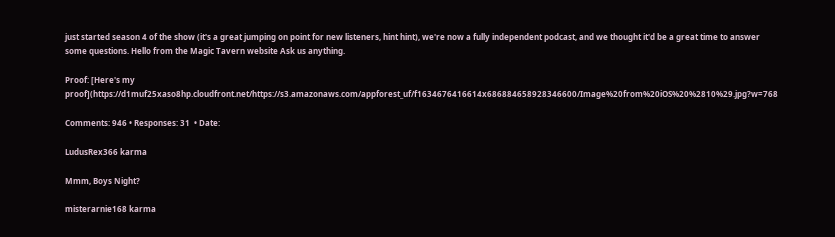just started season 4 of the show (it's a great jumping on point for new listeners, hint hint), we're now a fully independent podcast, and we thought it'd be a great time to answer some questions. Hello from the Magic Tavern website Ask us anything.

Proof: [Here's my proof](https://d1muf25xaso8hp.cloudfront.net/https://s3.amazonaws.com/appforest_uf/f1634676416614x686884658928346600/Image%20from%20iOS%20%2810%29.jpg?w=768

Comments: 946 • Responses: 31  • Date:

LudusRex366 karma

Mmm, Boys Night?

misterarnie168 karma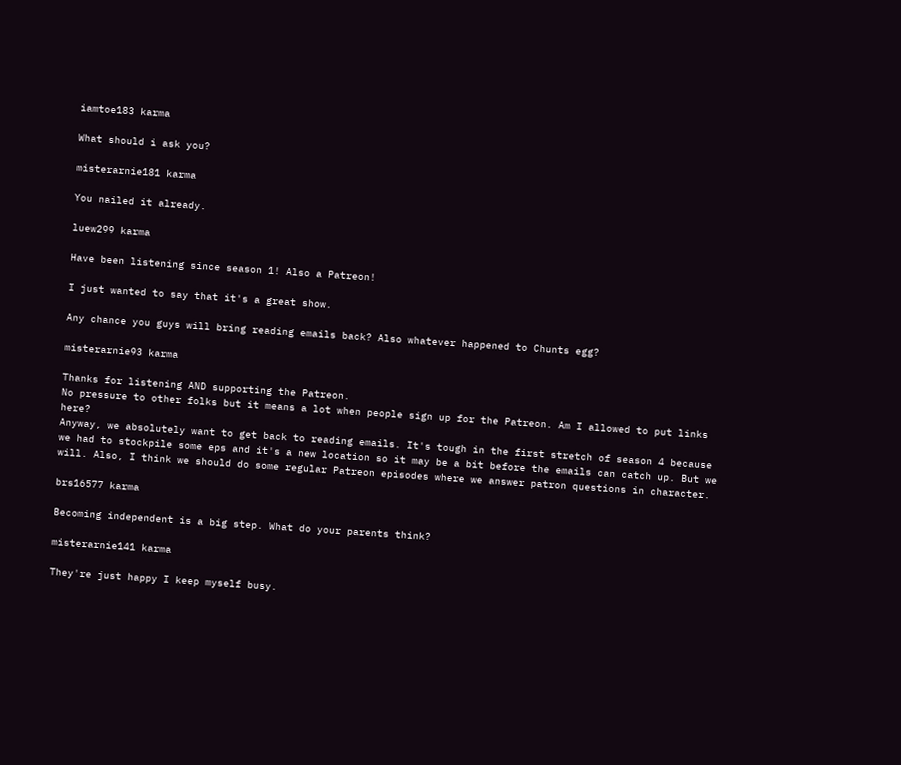iamtoe183 karma

What should i ask you?

misterarnie181 karma

You nailed it already.

luew299 karma

Have been listening since season 1! Also a Patreon!

I just wanted to say that it's a great show.

Any chance you guys will bring reading emails back? Also whatever happened to Chunts egg?

misterarnie93 karma

Thanks for listening AND supporting the Patreon.
No pressure to other folks but it means a lot when people sign up for the Patreon. Am I allowed to put links here?
Anyway, we absolutely want to get back to reading emails. It's tough in the first stretch of season 4 because we had to stockpile some eps and it's a new location so it may be a bit before the emails can catch up. But we will. Also, I think we should do some regular Patreon episodes where we answer patron questions in character.

brs16577 karma

Becoming independent is a big step. What do your parents think?

misterarnie141 karma

They're just happy I keep myself busy.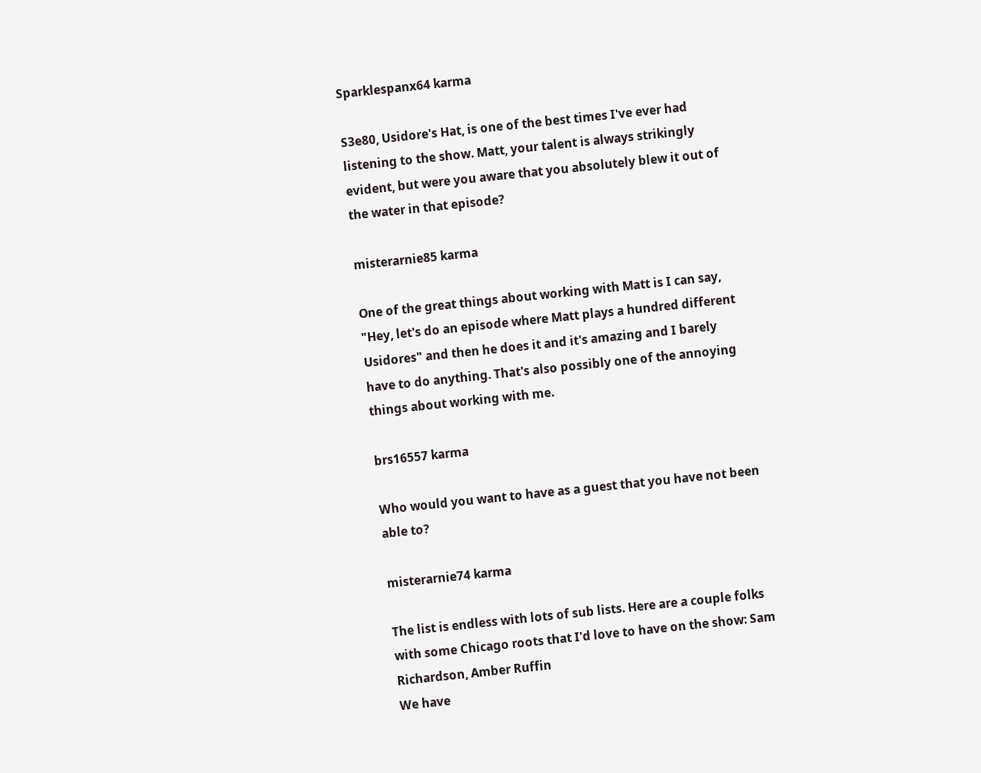Sparklespanx64 karma

S3e80, Usidore's Hat, is one of the best times I've ever had listening to the show. Matt, your talent is always strikingly evident, but were you aware that you absolutely blew it out of the water in that episode?

misterarnie85 karma

One of the great things about working with Matt is I can say, "Hey, let's do an episode where Matt plays a hundred different Usidores" and then he does it and it's amazing and I barely have to do anything. That's also possibly one of the annoying things about working with me.

brs16557 karma

Who would you want to have as a guest that you have not been able to?

misterarnie74 karma

The list is endless with lots of sub lists. Here are a couple folks with some Chicago roots that I'd love to have on the show: Sam Richardson, Amber Ruffin
We have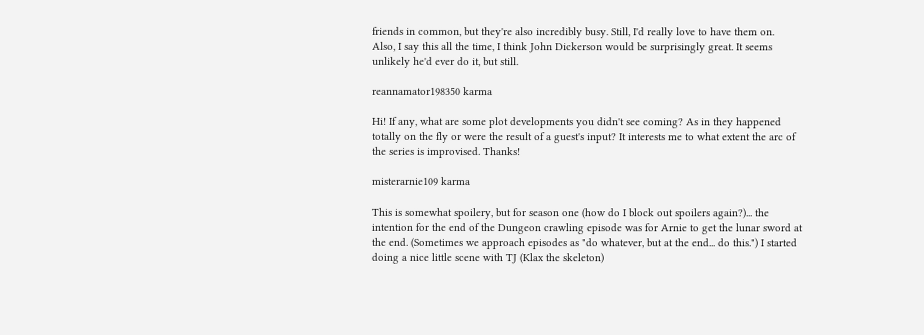friends in common, but they're also incredibly busy. Still, I'd really love to have them on.
Also, I say this all the time, I think John Dickerson would be surprisingly great. It seems unlikely he'd ever do it, but still.

reannamator198350 karma

Hi! If any, what are some plot developments you didn't see coming? As in they happened totally on the fly or were the result of a guest's input? It interests me to what extent the arc of the series is improvised. Thanks!

misterarnie109 karma

This is somewhat spoilery, but for season one (how do I block out spoilers again?)... the intention for the end of the Dungeon crawling episode was for Arnie to get the lunar sword at the end. (Sometimes we approach episodes as "do whatever, but at the end... do this.") I started doing a nice little scene with TJ (Klax the skeleton)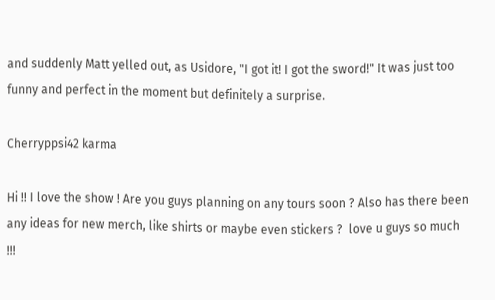and suddenly Matt yelled out, as Usidore, "I got it! I got the sword!" It was just too funny and perfect in the moment but definitely a surprise.

Cherryppsi42 karma

Hi !! I love the show ! Are you guys planning on any tours soon ? Also has there been any ideas for new merch, like shirts or maybe even stickers ?  love u guys so much !!!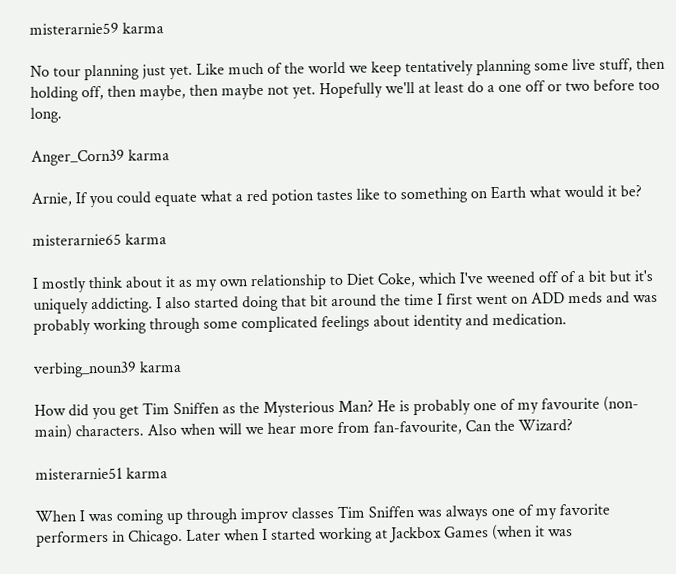misterarnie59 karma

No tour planning just yet. Like much of the world we keep tentatively planning some live stuff, then holding off, then maybe, then maybe not yet. Hopefully we'll at least do a one off or two before too long.

Anger_Corn39 karma

Arnie, If you could equate what a red potion tastes like to something on Earth what would it be?

misterarnie65 karma

I mostly think about it as my own relationship to Diet Coke, which I've weened off of a bit but it's uniquely addicting. I also started doing that bit around the time I first went on ADD meds and was probably working through some complicated feelings about identity and medication.

verbing_noun39 karma

How did you get Tim Sniffen as the Mysterious Man? He is probably one of my favourite (non-main) characters. Also when will we hear more from fan-favourite, Can the Wizard?

misterarnie51 karma

When I was coming up through improv classes Tim Sniffen was always one of my favorite performers in Chicago. Later when I started working at Jackbox Games (when it was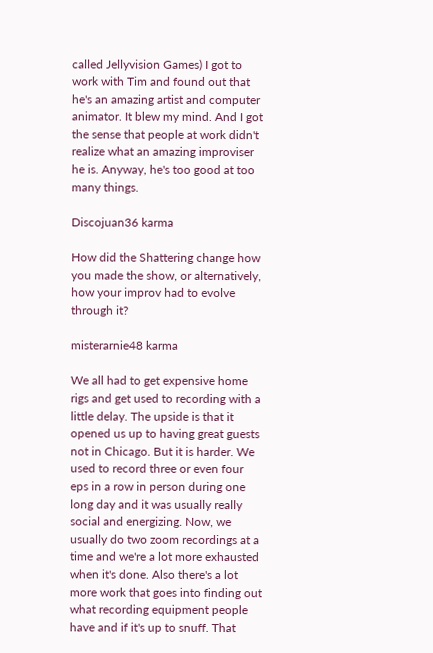called Jellyvision Games) I got to work with Tim and found out that he's an amazing artist and computer animator. It blew my mind. And I got the sense that people at work didn't realize what an amazing improviser he is. Anyway, he's too good at too many things.

Discojuan36 karma

How did the Shattering change how you made the show, or alternatively, how your improv had to evolve through it?

misterarnie48 karma

We all had to get expensive home rigs and get used to recording with a little delay. The upside is that it opened us up to having great guests not in Chicago. But it is harder. We used to record three or even four eps in a row in person during one long day and it was usually really social and energizing. Now, we usually do two zoom recordings at a time and we're a lot more exhausted when it's done. Also there's a lot more work that goes into finding out what recording equipment people have and if it's up to snuff. That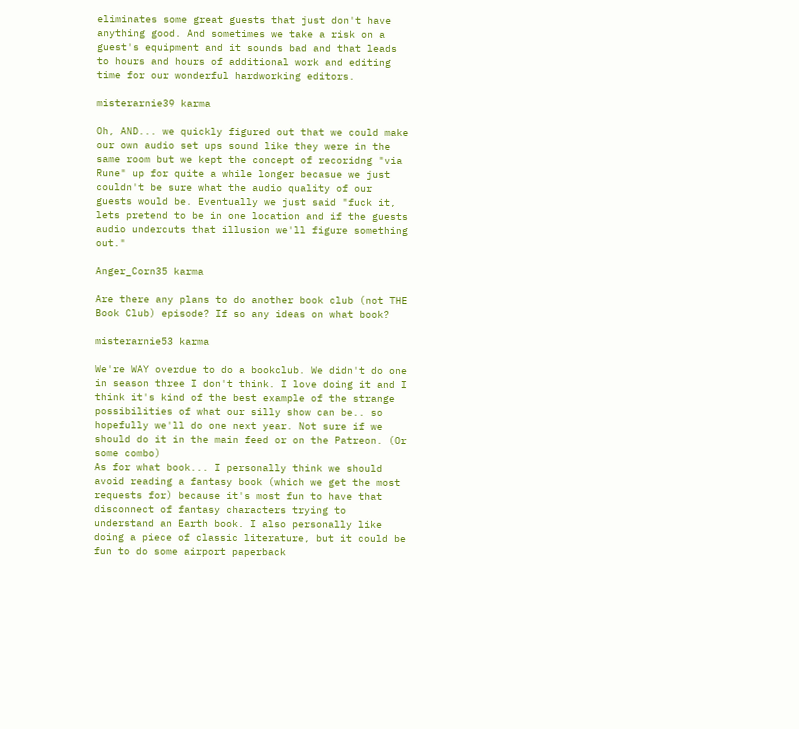eliminates some great guests that just don't have anything good. And sometimes we take a risk on a guest's equipment and it sounds bad and that leads to hours and hours of additional work and editing time for our wonderful hardworking editors.

misterarnie39 karma

Oh, AND... we quickly figured out that we could make our own audio set ups sound like they were in the same room but we kept the concept of recoridng "via Rune" up for quite a while longer becasue we just couldn't be sure what the audio quality of our guests would be. Eventually we just said "fuck it, lets pretend to be in one location and if the guests audio undercuts that illusion we'll figure something out."

Anger_Corn35 karma

Are there any plans to do another book club (not THE Book Club) episode? If so any ideas on what book?

misterarnie53 karma

We're WAY overdue to do a bookclub. We didn't do one in season three I don't think. I love doing it and I think it's kind of the best example of the strange possibilities of what our silly show can be.. so hopefully we'll do one next year. Not sure if we should do it in the main feed or on the Patreon. (Or some combo)
As for what book... I personally think we should avoid reading a fantasy book (which we get the most requests for) because it's most fun to have that disconnect of fantasy characters trying to understand an Earth book. I also personally like doing a piece of classic literature, but it could be fun to do some airport paperback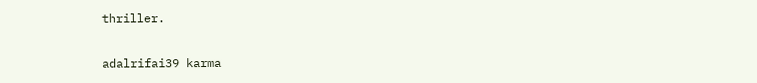thriller.

adalrifai39 karma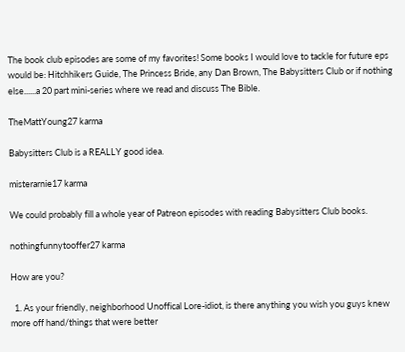The book club episodes are some of my favorites! Some books I would love to tackle for future eps would be: Hitchhikers Guide, The Princess Bride, any Dan Brown, The Babysitters Club or if nothing else......a 20 part mini-series where we read and discuss The Bible.

TheMattYoung27 karma

Babysitters Club is a REALLY good idea.

misterarnie17 karma

We could probably fill a whole year of Patreon episodes with reading Babysitters Club books.

nothingfunnytooffer27 karma

How are you?

  1. As your friendly, neighborhood Unoffical Lore-idiot, is there anything you wish you guys knew more off hand/things that were better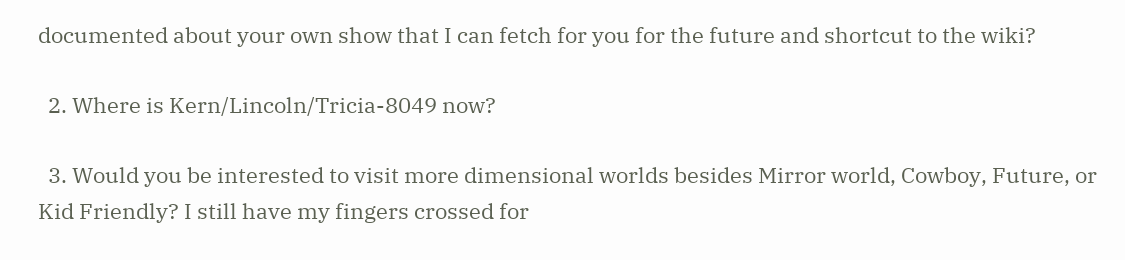documented about your own show that I can fetch for you for the future and shortcut to the wiki?

  2. Where is Kern/Lincoln/Tricia-8049 now?

  3. Would you be interested to visit more dimensional worlds besides Mirror world, Cowboy, Future, or Kid Friendly? I still have my fingers crossed for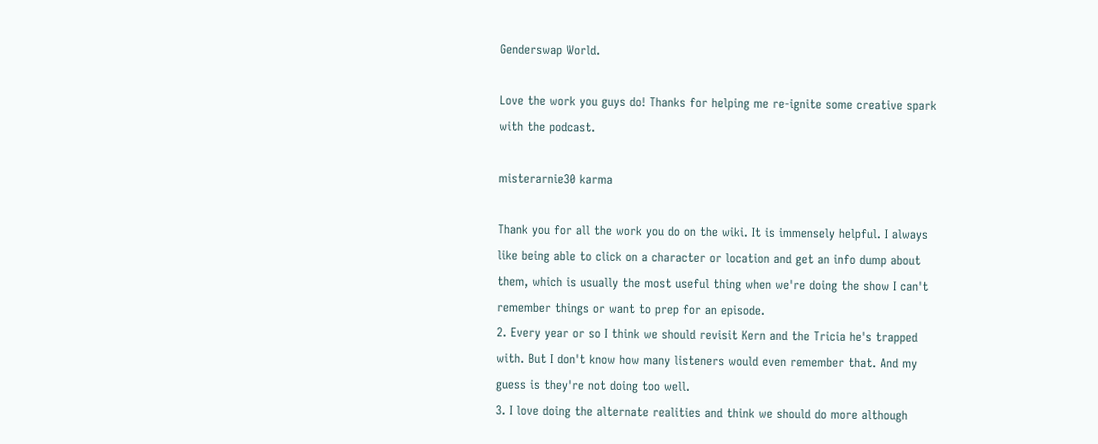Genderswap World.

Love the work you guys do! Thanks for helping me re-ignite some creative spark with the podcast.

misterarnie30 karma

Thank you for all the work you do on the wiki. It is immensely helpful. I always like being able to click on a character or location and get an info dump about them, which is usually the most useful thing when we're doing the show I can't remember things or want to prep for an episode.
2. Every year or so I think we should revisit Kern and the Tricia he's trapped with. But I don't know how many listeners would even remember that. And my guess is they're not doing too well.
3. I love doing the alternate realities and think we should do more although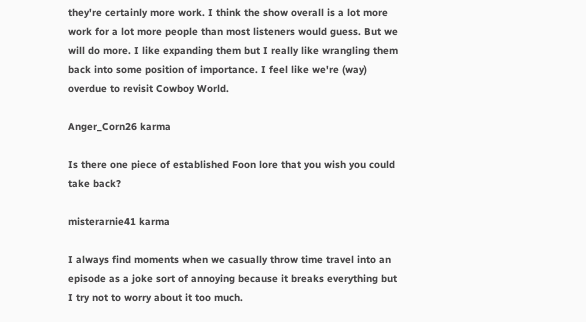they're certainly more work. I think the show overall is a lot more work for a lot more people than most listeners would guess. But we will do more. I like expanding them but I really like wrangling them back into some position of importance. I feel like we're (way) overdue to revisit Cowboy World.

Anger_Corn26 karma

Is there one piece of established Foon lore that you wish you could take back?

misterarnie41 karma

I always find moments when we casually throw time travel into an episode as a joke sort of annoying because it breaks everything but I try not to worry about it too much.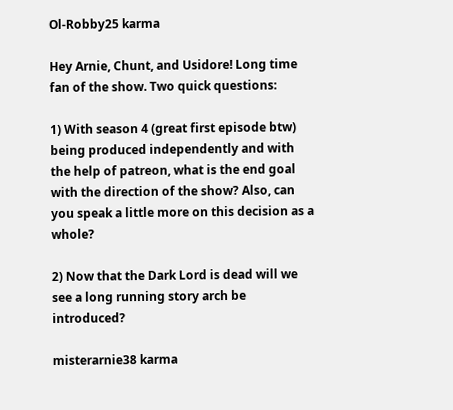Ol-Robby25 karma

Hey Arnie, Chunt, and Usidore! Long time fan of the show. Two quick questions:

1) With season 4 (great first episode btw) being produced independently and with the help of patreon, what is the end goal with the direction of the show? Also, can you speak a little more on this decision as a whole?

2) Now that the Dark Lord is dead will we see a long running story arch be introduced?

misterarnie38 karma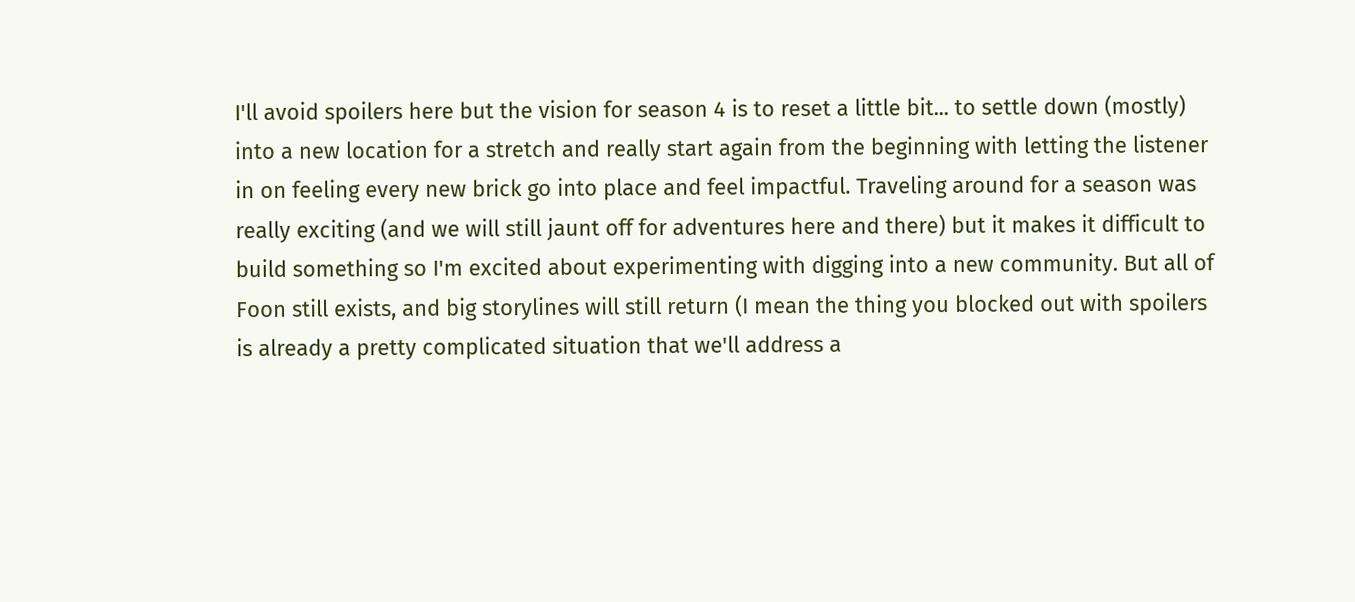I'll avoid spoilers here but the vision for season 4 is to reset a little bit... to settle down (mostly) into a new location for a stretch and really start again from the beginning with letting the listener in on feeling every new brick go into place and feel impactful. Traveling around for a season was really exciting (and we will still jaunt off for adventures here and there) but it makes it difficult to build something so I'm excited about experimenting with digging into a new community. But all of Foon still exists, and big storylines will still return (I mean the thing you blocked out with spoilers is already a pretty complicated situation that we'll address a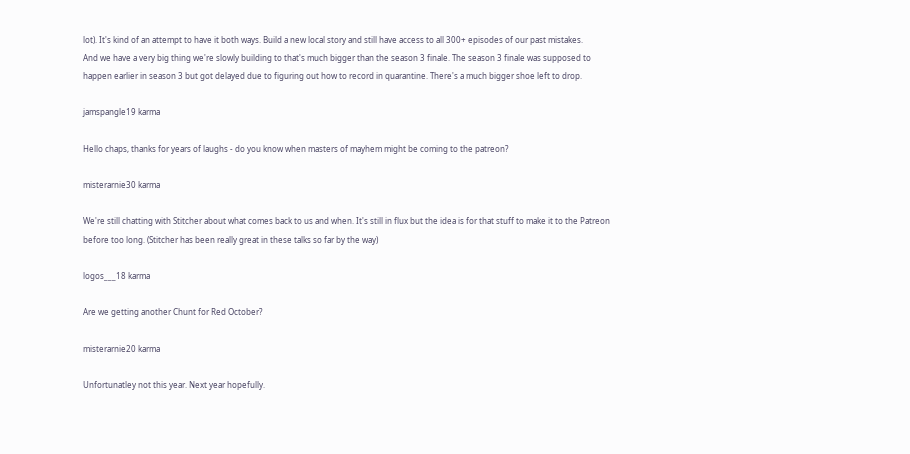lot). It's kind of an attempt to have it both ways. Build a new local story and still have access to all 300+ episodes of our past mistakes.
And we have a very big thing we're slowly building to that's much bigger than the season 3 finale. The season 3 finale was supposed to happen earlier in season 3 but got delayed due to figuring out how to record in quarantine. There's a much bigger shoe left to drop.

jamspangle19 karma

Hello chaps, thanks for years of laughs - do you know when masters of mayhem might be coming to the patreon?

misterarnie30 karma

We're still chatting with Stitcher about what comes back to us and when. It's still in flux but the idea is for that stuff to make it to the Patreon before too long. (Stitcher has been really great in these talks so far by the way)

logos___18 karma

Are we getting another Chunt for Red October?

misterarnie20 karma

Unfortunatley not this year. Next year hopefully.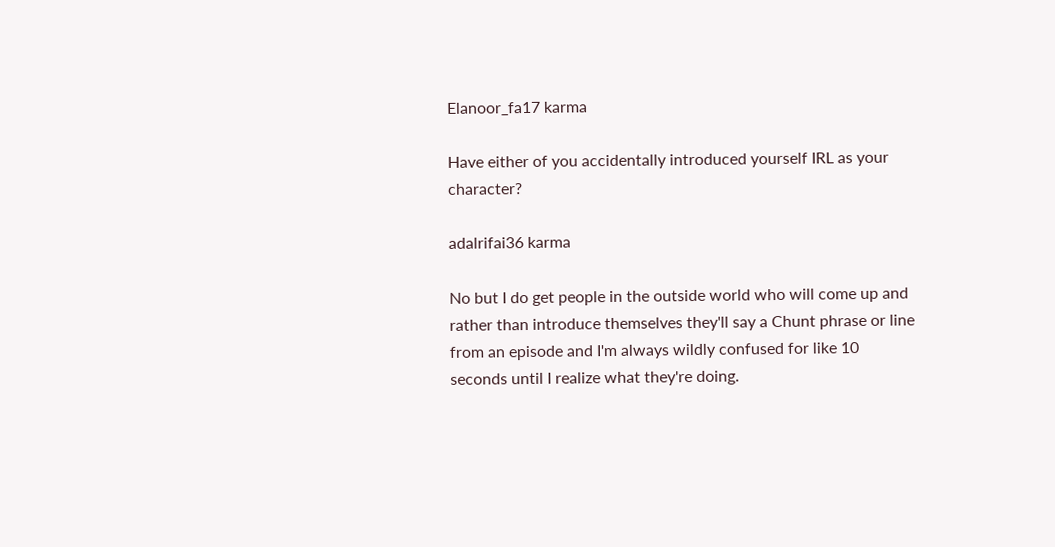Elanoor_fa17 karma

Have either of you accidentally introduced yourself IRL as your character?

adalrifai36 karma

No but I do get people in the outside world who will come up and rather than introduce themselves they'll say a Chunt phrase or line from an episode and I'm always wildly confused for like 10 seconds until I realize what they're doing.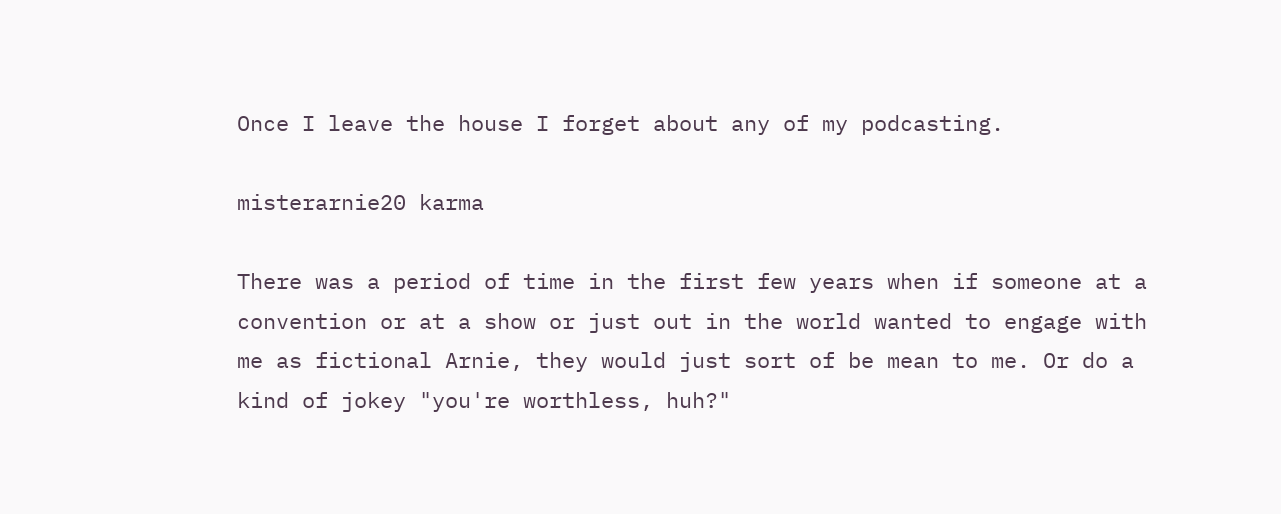Once I leave the house I forget about any of my podcasting.

misterarnie20 karma

There was a period of time in the first few years when if someone at a convention or at a show or just out in the world wanted to engage with me as fictional Arnie, they would just sort of be mean to me. Or do a kind of jokey "you're worthless, huh?"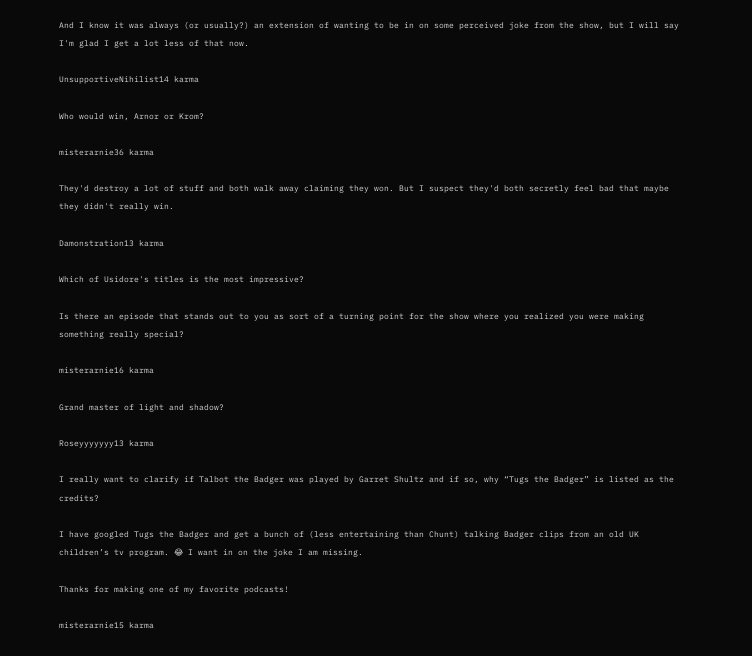And I know it was always (or usually?) an extension of wanting to be in on some perceived joke from the show, but I will say I'm glad I get a lot less of that now.

UnsupportiveNihilist14 karma

Who would win, Arnor or Krom?

misterarnie36 karma

They'd destroy a lot of stuff and both walk away claiming they won. But I suspect they'd both secretly feel bad that maybe they didn't really win.

Damonstration13 karma

Which of Usidore's titles is the most impressive?

Is there an episode that stands out to you as sort of a turning point for the show where you realized you were making something really special?

misterarnie16 karma

Grand master of light and shadow?

Roseyyyyyyy13 karma

I really want to clarify if Talbot the Badger was played by Garret Shultz and if so, why “Tugs the Badger” is listed as the credits?

I have googled Tugs the Badger and get a bunch of (less entertaining than Chunt) talking Badger clips from an old UK children’s tv program. 😂 I want in on the joke I am missing.

Thanks for making one of my favorite podcasts!

misterarnie15 karma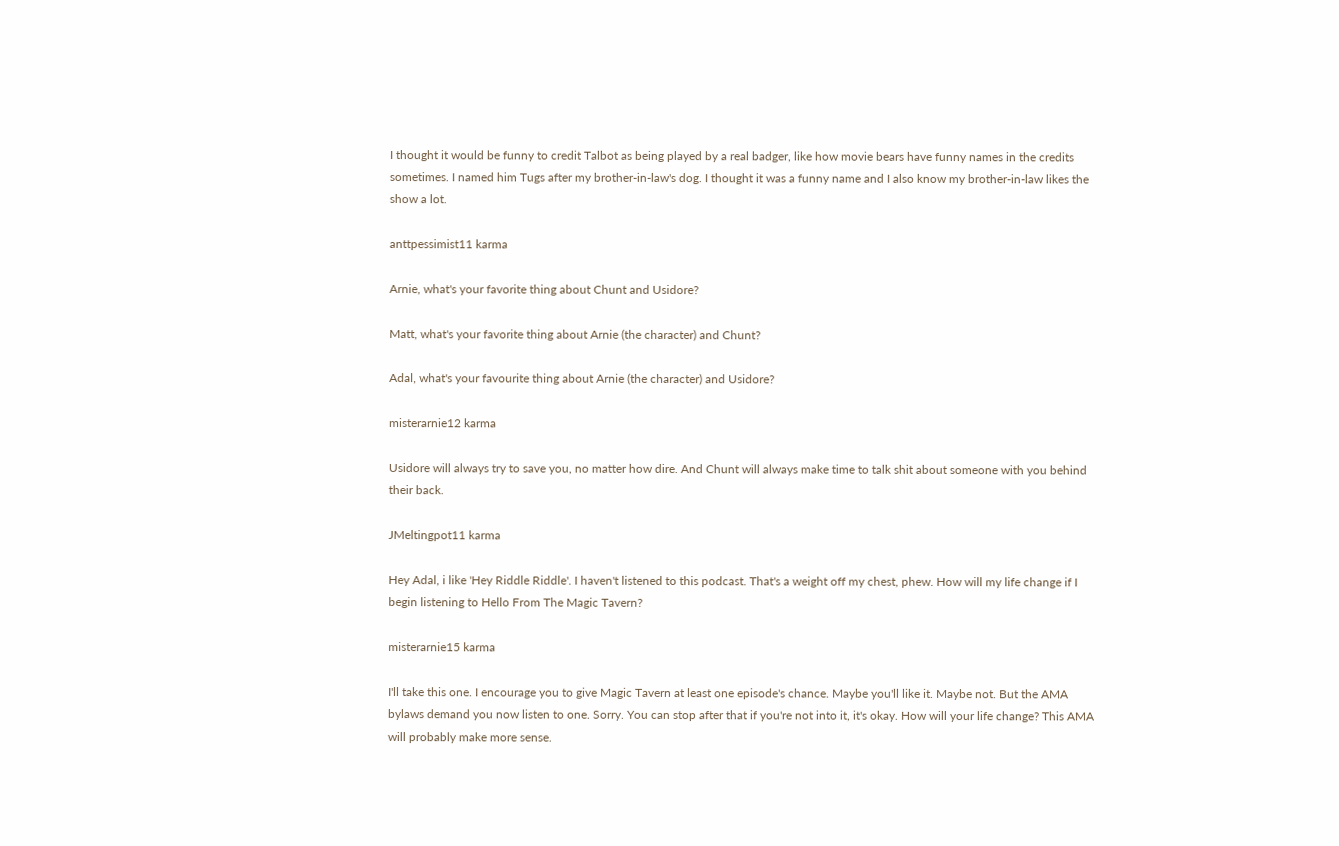I thought it would be funny to credit Talbot as being played by a real badger, like how movie bears have funny names in the credits sometimes. I named him Tugs after my brother-in-law's dog. I thought it was a funny name and I also know my brother-in-law likes the show a lot.

anttpessimist11 karma

Arnie, what's your favorite thing about Chunt and Usidore?

Matt, what's your favorite thing about Arnie (the character) and Chunt?

Adal, what's your favourite thing about Arnie (the character) and Usidore?

misterarnie12 karma

Usidore will always try to save you, no matter how dire. And Chunt will always make time to talk shit about someone with you behind their back.

JMeltingpot11 karma

Hey Adal, i like 'Hey Riddle Riddle'. I haven't listened to this podcast. That's a weight off my chest, phew. How will my life change if I begin listening to Hello From The Magic Tavern?

misterarnie15 karma

I'll take this one. I encourage you to give Magic Tavern at least one episode's chance. Maybe you'll like it. Maybe not. But the AMA bylaws demand you now listen to one. Sorry. You can stop after that if you're not into it, it's okay. How will your life change? This AMA will probably make more sense.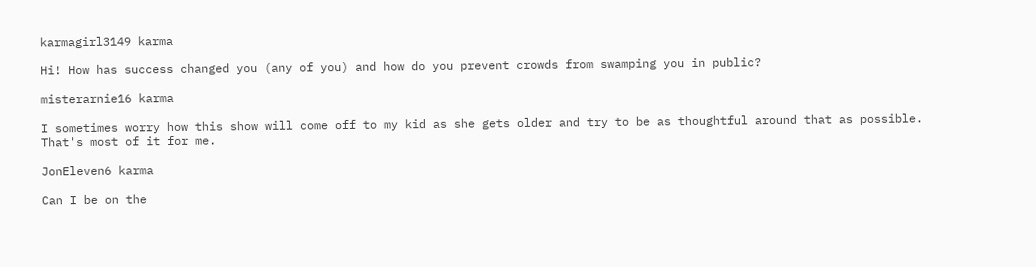karmagirl3149 karma

Hi! How has success changed you (any of you) and how do you prevent crowds from swamping you in public?

misterarnie16 karma

I sometimes worry how this show will come off to my kid as she gets older and try to be as thoughtful around that as possible. That's most of it for me.

JonEleven6 karma

Can I be on the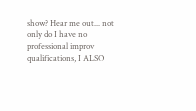show? Hear me out... not only do I have no professional improv qualifications, I ALSO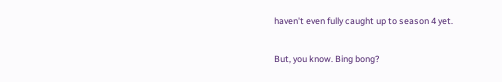haven't even fully caught up to season 4 yet.

But, you know. Bing bong?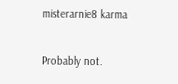misterarnie8 karma

Probably not.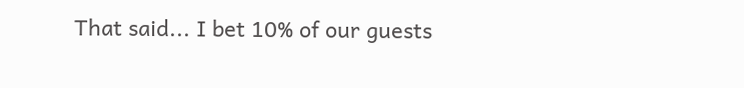That said... I bet 10% of our guests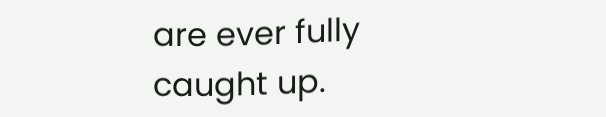are ever fully caught up.